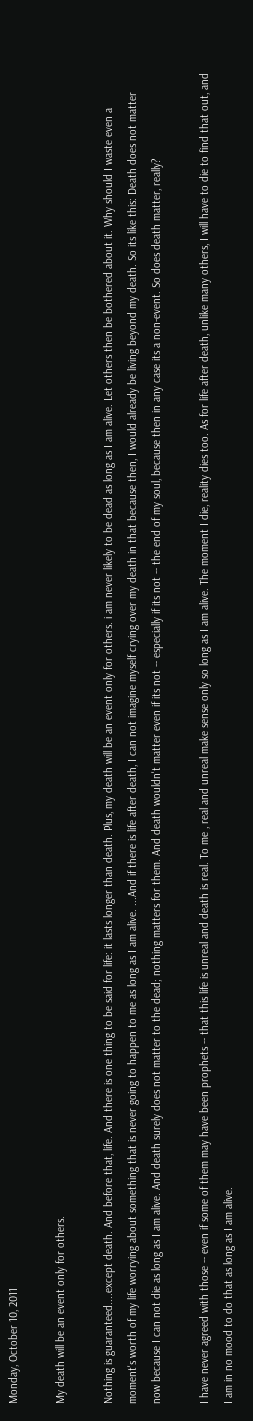Monday, October 10, 2011

My death will be an event only for others.

Nothing is guaranteed....except death. And before that, life. And there is one thing to be said for life: it lasts longer than death. Plus, my death will be an event only for others. i am never likely to be dead as long as I am alive. Let others then be bothered about it. Why should I waste even a moment's worth of my life worrying about something that is never going to happen to me as long as I am alive. ...And if there is life after death, I can not imagine myself crying over my death in that because then, I would already be living beyond my death. So its like this: Death does not matter now because I can not die as long as I am alive. And death surely does not matter to the dead; nothing matters for them. And death wouldn't matter even if its not -- especially if its not -- the end of my soul, because then in any case its a non-event. So does death matter, really?

I have never agreed with those -- even if some of them may have been prophets -- that this life is unreal and death is real. To me , real and unreal make sense only so long as I am alive. The moment I die, reality dies too. As for life after death, unlike many others, I will have to die to find that out, and I am in no mood to do that as long as I am alive.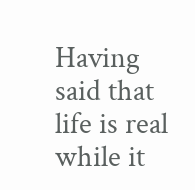Having said that life is real while it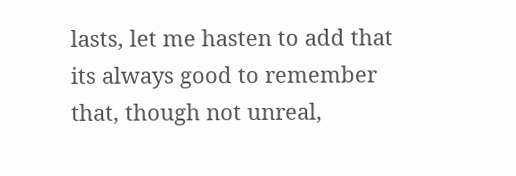lasts, let me hasten to add that its always good to remember that, though not unreal,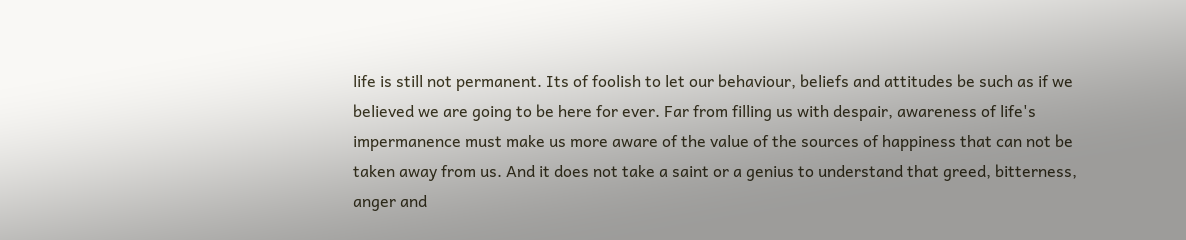life is still not permanent. Its of foolish to let our behaviour, beliefs and attitudes be such as if we believed we are going to be here for ever. Far from filling us with despair, awareness of life's impermanence must make us more aware of the value of the sources of happiness that can not be taken away from us. And it does not take a saint or a genius to understand that greed, bitterness, anger and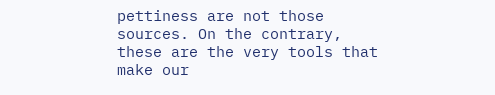pettiness are not those sources. On the contrary, these are the very tools that make our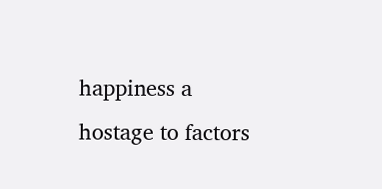happiness a hostage to factors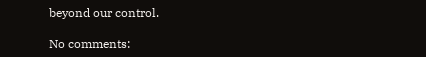beyond our control.

No comments: